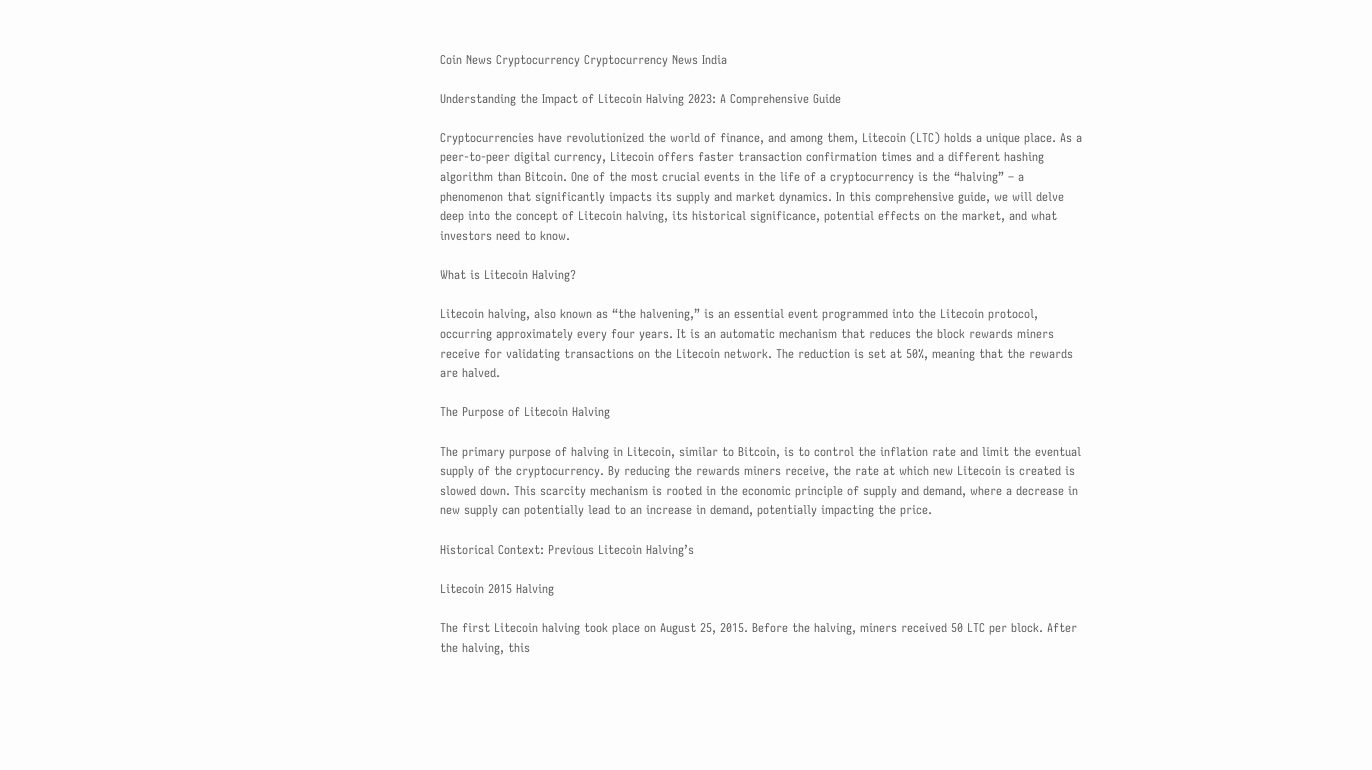Coin News Cryptocurrency Cryptocurrency News India

Understanding the Impact of Litecoin Halving 2023: A Comprehensive Guide

Cryptocurrencies have revolutionized the world of finance, and among them, Litecoin (LTC) holds a unique place. As a peer-to-peer digital currency, Litecoin offers faster transaction confirmation times and a different hashing algorithm than Bitcoin. One of the most crucial events in the life of a cryptocurrency is the “halving” – a phenomenon that significantly impacts its supply and market dynamics. In this comprehensive guide, we will delve deep into the concept of Litecoin halving, its historical significance, potential effects on the market, and what investors need to know.

What is Litecoin Halving?

Litecoin halving, also known as “the halvening,” is an essential event programmed into the Litecoin protocol, occurring approximately every four years. It is an automatic mechanism that reduces the block rewards miners receive for validating transactions on the Litecoin network. The reduction is set at 50%, meaning that the rewards are halved.

The Purpose of Litecoin Halving

The primary purpose of halving in Litecoin, similar to Bitcoin, is to control the inflation rate and limit the eventual supply of the cryptocurrency. By reducing the rewards miners receive, the rate at which new Litecoin is created is slowed down. This scarcity mechanism is rooted in the economic principle of supply and demand, where a decrease in new supply can potentially lead to an increase in demand, potentially impacting the price.

Historical Context: Previous Litecoin Halving’s

Litecoin 2015 Halving

The first Litecoin halving took place on August 25, 2015. Before the halving, miners received 50 LTC per block. After the halving, this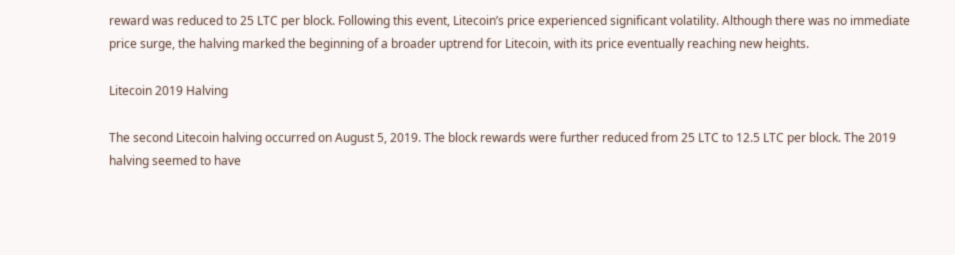reward was reduced to 25 LTC per block. Following this event, Litecoin’s price experienced significant volatility. Although there was no immediate price surge, the halving marked the beginning of a broader uptrend for Litecoin, with its price eventually reaching new heights.

Litecoin 2019 Halving

The second Litecoin halving occurred on August 5, 2019. The block rewards were further reduced from 25 LTC to 12.5 LTC per block. The 2019 halving seemed to have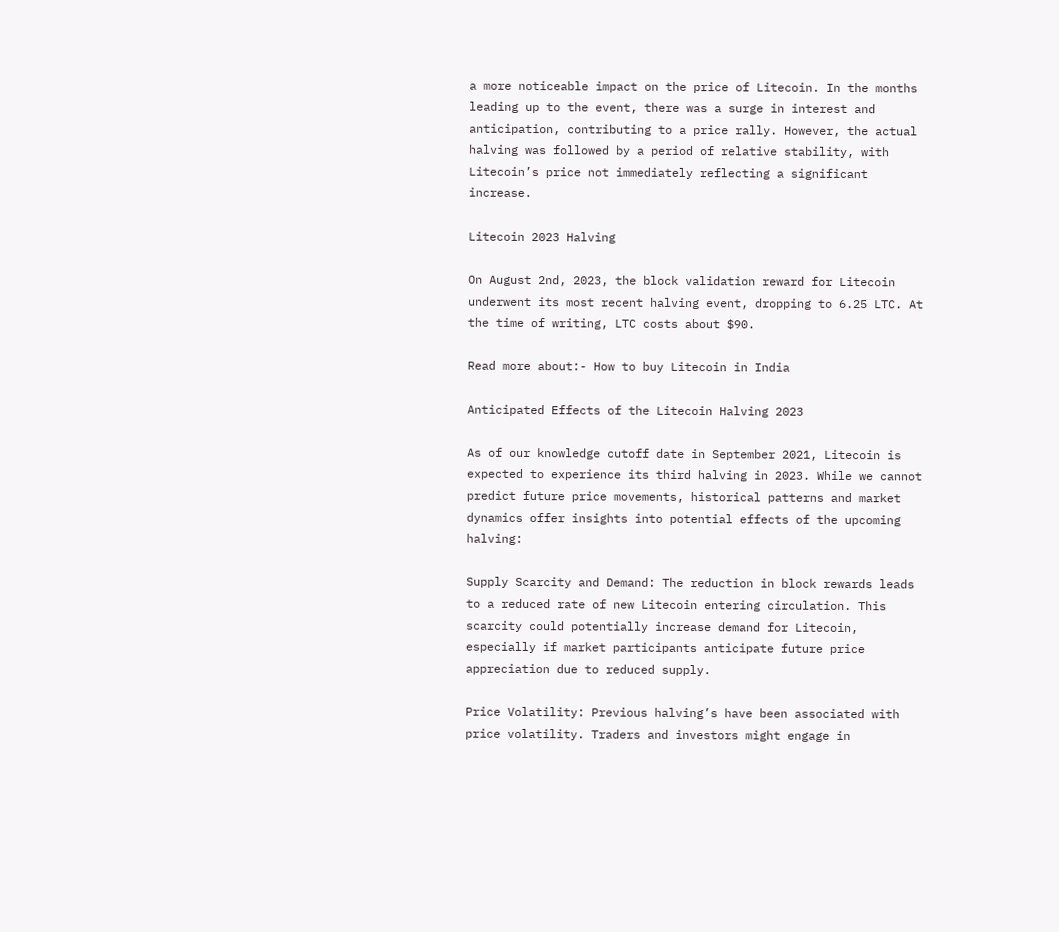a more noticeable impact on the price of Litecoin. In the months leading up to the event, there was a surge in interest and anticipation, contributing to a price rally. However, the actual halving was followed by a period of relative stability, with Litecoin’s price not immediately reflecting a significant increase.

Litecoin 2023 Halving

On August 2nd, 2023, the block validation reward for Litecoin underwent its most recent halving event, dropping to 6.25 LTC. At the time of writing, LTC costs about $90.

Read more about:- How to buy Litecoin in India

Anticipated Effects of the Litecoin Halving 2023

As of our knowledge cutoff date in September 2021, Litecoin is expected to experience its third halving in 2023. While we cannot predict future price movements, historical patterns and market dynamics offer insights into potential effects of the upcoming halving:

Supply Scarcity and Demand: The reduction in block rewards leads to a reduced rate of new Litecoin entering circulation. This scarcity could potentially increase demand for Litecoin, especially if market participants anticipate future price appreciation due to reduced supply.

Price Volatility: Previous halving’s have been associated with price volatility. Traders and investors might engage in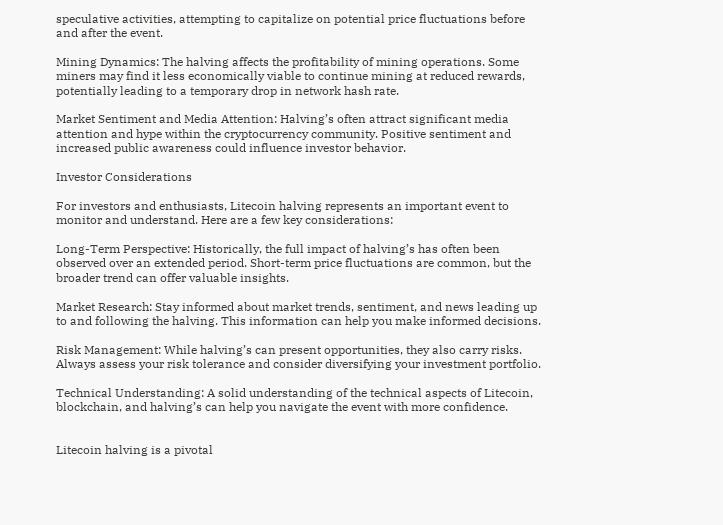speculative activities, attempting to capitalize on potential price fluctuations before and after the event.

Mining Dynamics: The halving affects the profitability of mining operations. Some miners may find it less economically viable to continue mining at reduced rewards, potentially leading to a temporary drop in network hash rate.

Market Sentiment and Media Attention: Halving’s often attract significant media attention and hype within the cryptocurrency community. Positive sentiment and increased public awareness could influence investor behavior.

Investor Considerations

For investors and enthusiasts, Litecoin halving represents an important event to monitor and understand. Here are a few key considerations:

Long-Term Perspective: Historically, the full impact of halving’s has often been observed over an extended period. Short-term price fluctuations are common, but the broader trend can offer valuable insights.

Market Research: Stay informed about market trends, sentiment, and news leading up to and following the halving. This information can help you make informed decisions.

Risk Management: While halving’s can present opportunities, they also carry risks. Always assess your risk tolerance and consider diversifying your investment portfolio.

Technical Understanding: A solid understanding of the technical aspects of Litecoin, blockchain, and halving’s can help you navigate the event with more confidence.


Litecoin halving is a pivotal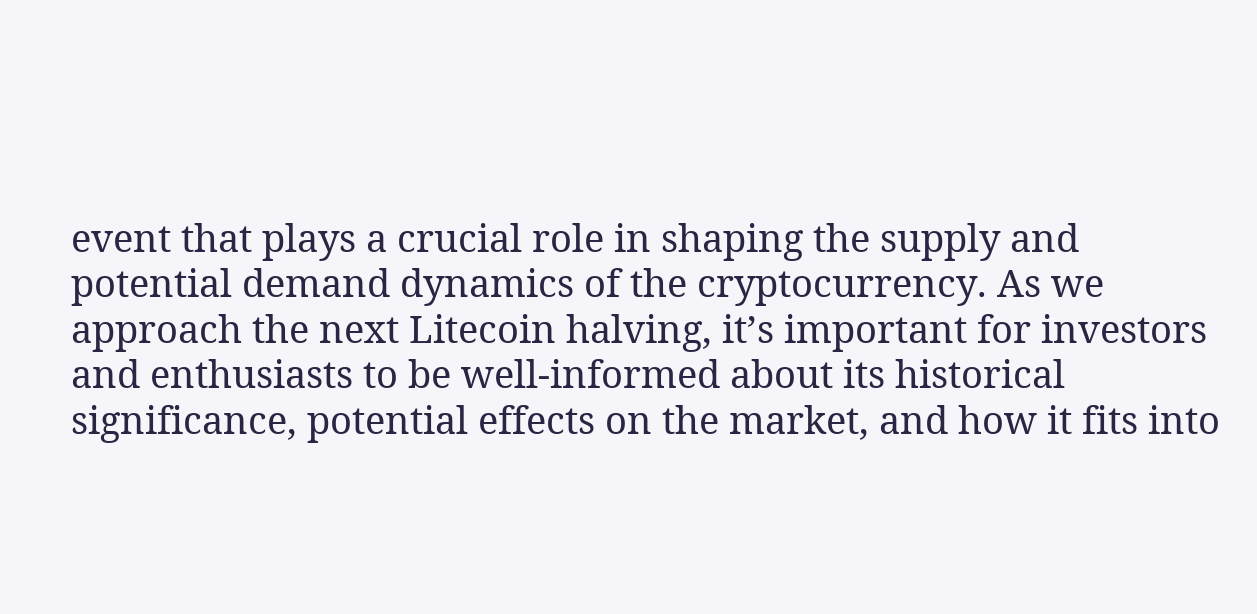event that plays a crucial role in shaping the supply and potential demand dynamics of the cryptocurrency. As we approach the next Litecoin halving, it’s important for investors and enthusiasts to be well-informed about its historical significance, potential effects on the market, and how it fits into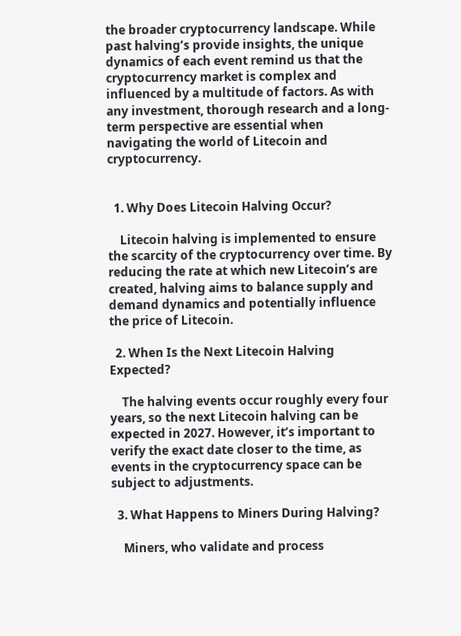the broader cryptocurrency landscape. While past halving’s provide insights, the unique dynamics of each event remind us that the cryptocurrency market is complex and influenced by a multitude of factors. As with any investment, thorough research and a long-term perspective are essential when navigating the world of Litecoin and cryptocurrency.


  1. Why Does Litecoin Halving Occur?

    Litecoin halving is implemented to ensure the scarcity of the cryptocurrency over time. By reducing the rate at which new Litecoin’s are created, halving aims to balance supply and demand dynamics and potentially influence the price of Litecoin.

  2. When Is the Next Litecoin Halving Expected?

    The halving events occur roughly every four years, so the next Litecoin halving can be expected in 2027. However, it’s important to verify the exact date closer to the time, as events in the cryptocurrency space can be subject to adjustments.

  3. What Happens to Miners During Halving?

    Miners, who validate and process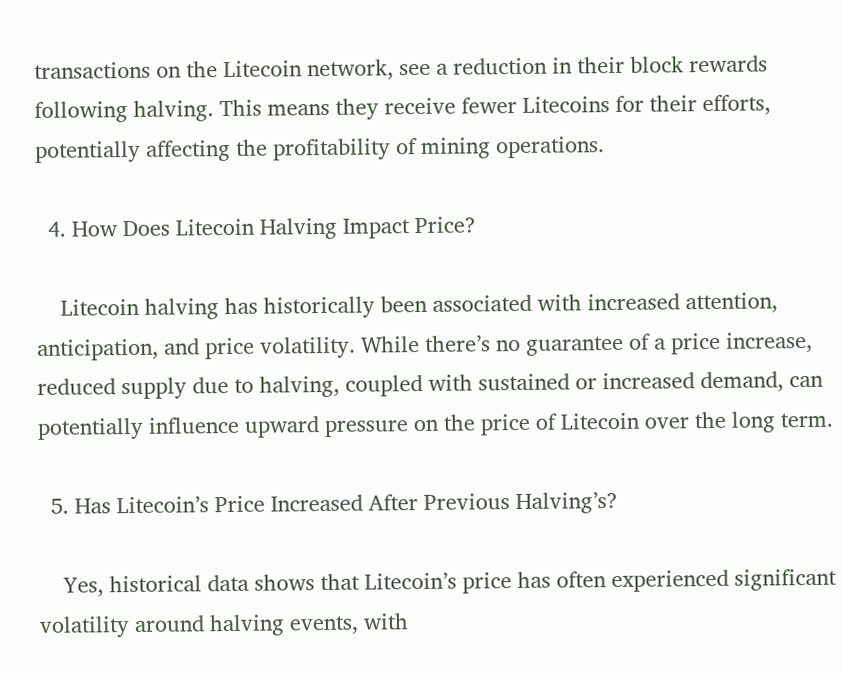transactions on the Litecoin network, see a reduction in their block rewards following halving. This means they receive fewer Litecoins for their efforts, potentially affecting the profitability of mining operations.

  4. How Does Litecoin Halving Impact Price?

    Litecoin halving has historically been associated with increased attention, anticipation, and price volatility. While there’s no guarantee of a price increase, reduced supply due to halving, coupled with sustained or increased demand, can potentially influence upward pressure on the price of Litecoin over the long term.

  5. Has Litecoin’s Price Increased After Previous Halving’s?

    Yes, historical data shows that Litecoin’s price has often experienced significant volatility around halving events, with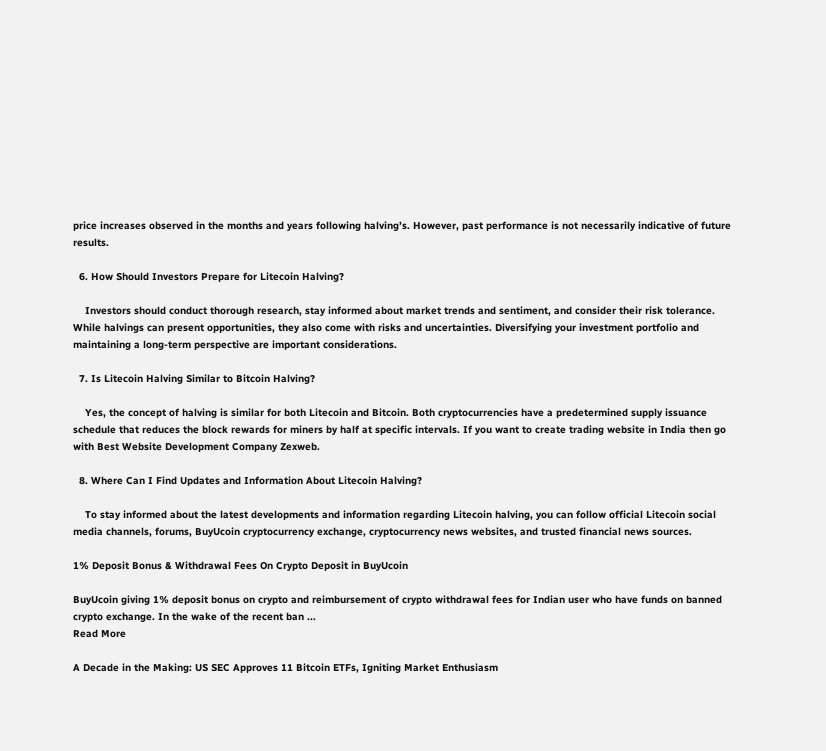price increases observed in the months and years following halving’s. However, past performance is not necessarily indicative of future results.

  6. How Should Investors Prepare for Litecoin Halving?

    Investors should conduct thorough research, stay informed about market trends and sentiment, and consider their risk tolerance. While halvings can present opportunities, they also come with risks and uncertainties. Diversifying your investment portfolio and maintaining a long-term perspective are important considerations.

  7. Is Litecoin Halving Similar to Bitcoin Halving?

    Yes, the concept of halving is similar for both Litecoin and Bitcoin. Both cryptocurrencies have a predetermined supply issuance schedule that reduces the block rewards for miners by half at specific intervals. If you want to create trading website in India then go with Best Website Development Company Zexweb.

  8. Where Can I Find Updates and Information About Litecoin Halving?

    To stay informed about the latest developments and information regarding Litecoin halving, you can follow official Litecoin social media channels, forums, BuyUcoin cryptocurrency exchange, cryptocurrency news websites, and trusted financial news sources.

1% Deposit Bonus & Withdrawal Fees On Crypto Deposit in BuyUcoin

BuyUcoin giving 1% deposit bonus on crypto and reimbursement of crypto withdrawal fees for Indian user who have funds on banned crypto exchange. In the wake of the recent ban ...
Read More

A Decade in the Making: US SEC Approves 11 Bitcoin ETFs, Igniting Market Enthusiasm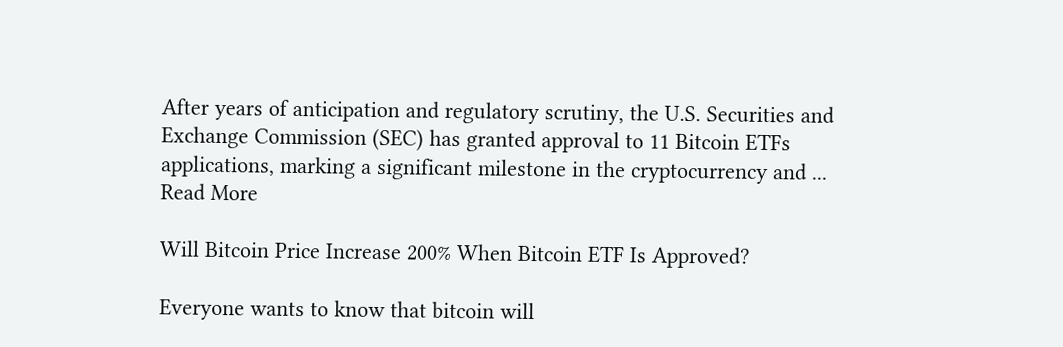After years of anticipation and regulatory scrutiny, the U.S. Securities and Exchange Commission (SEC) has granted approval to 11 Bitcoin ETFs applications, marking a significant milestone in the cryptocurrency and ...
Read More

Will Bitcoin Price Increase 200% When Bitcoin ETF Is Approved?

Everyone wants to know that bitcoin will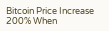Bitcoin Price Increase 200% When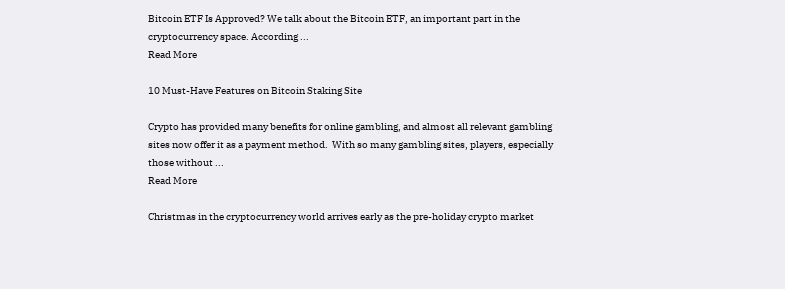Bitcoin ETF Is Approved? We talk about the Bitcoin ETF, an important part in the cryptocurrency space. According ...
Read More

10 Must-Have Features on Bitcoin Staking Site

Crypto has provided many benefits for online gambling, and almost all relevant gambling sites now offer it as a payment method.  With so many gambling sites, players, especially those without ...
Read More

Christmas in the cryptocurrency world arrives early as the pre-holiday crypto market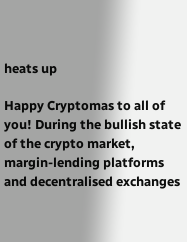heats up

Happy Cryptomas to all of you! During the bullish state of the crypto market, margin-lending platforms and decentralised exchanges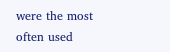were the most often used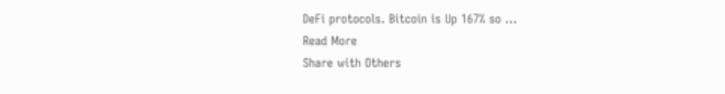DeFi protocols. Bitcoin is Up 167% so ...
Read More
Share with Others